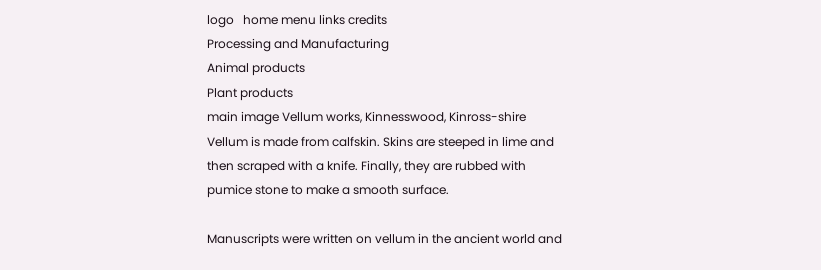logo   home menu links credits
Processing and Manufacturing
Animal products
Plant products
main image Vellum works, Kinnesswood, Kinross-shire
Vellum is made from calfskin. Skins are steeped in lime and then scraped with a knife. Finally, they are rubbed with pumice stone to make a smooth surface.

Manuscripts were written on vellum in the ancient world and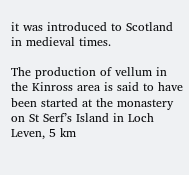it was introduced to Scotland in medieval times.

The production of vellum in the Kinross area is said to have been started at the monastery on St Serf’s Island in Loch Leven, 5 km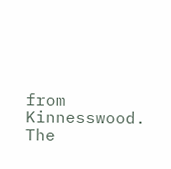from Kinnesswood. The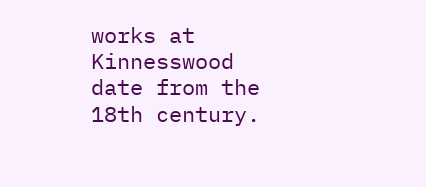works at Kinnesswood date from the 18th century.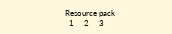Resource pack
  1     2     3